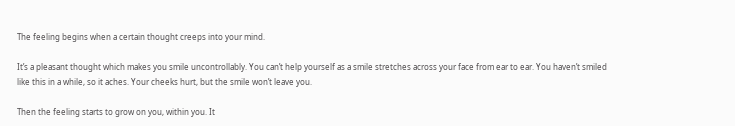The feeling begins when a certain thought creeps into your mind.

It’s a pleasant thought which makes you smile uncontrollably. You can’t help yourself as a smile stretches across your face from ear to ear. You haven’t smiled like this in a while, so it aches. Your cheeks hurt, but the smile won’t leave you.

Then the feeling starts to grow on you, within you. It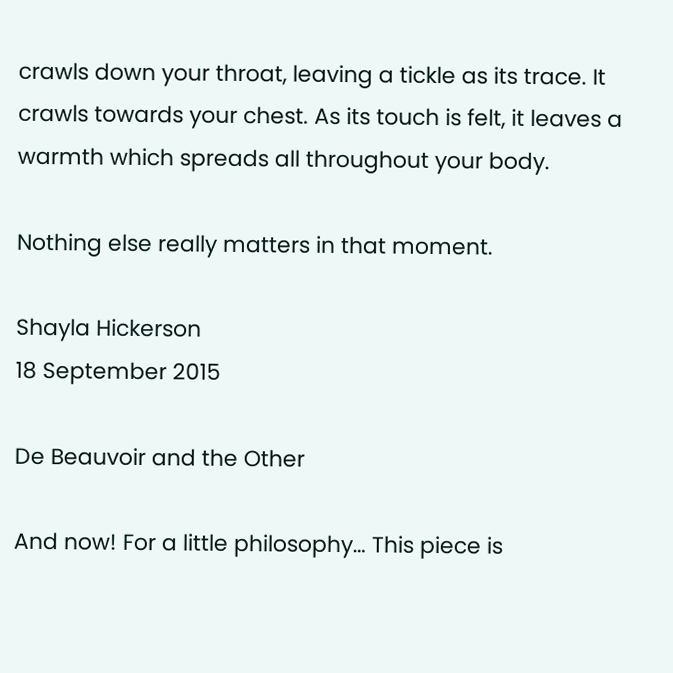crawls down your throat, leaving a tickle as its trace. It crawls towards your chest. As its touch is felt, it leaves a warmth which spreads all throughout your body.

Nothing else really matters in that moment.

Shayla Hickerson
18 September 2015

De Beauvoir and the Other

And now! For a little philosophy… This piece is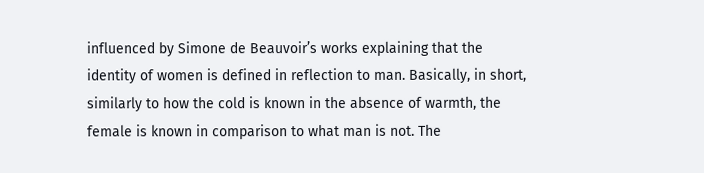influenced by Simone de Beauvoir’s works explaining that the identity of women is defined in reflection to man. Basically, in short, similarly to how the cold is known in the absence of warmth, the female is known in comparison to what man is not. The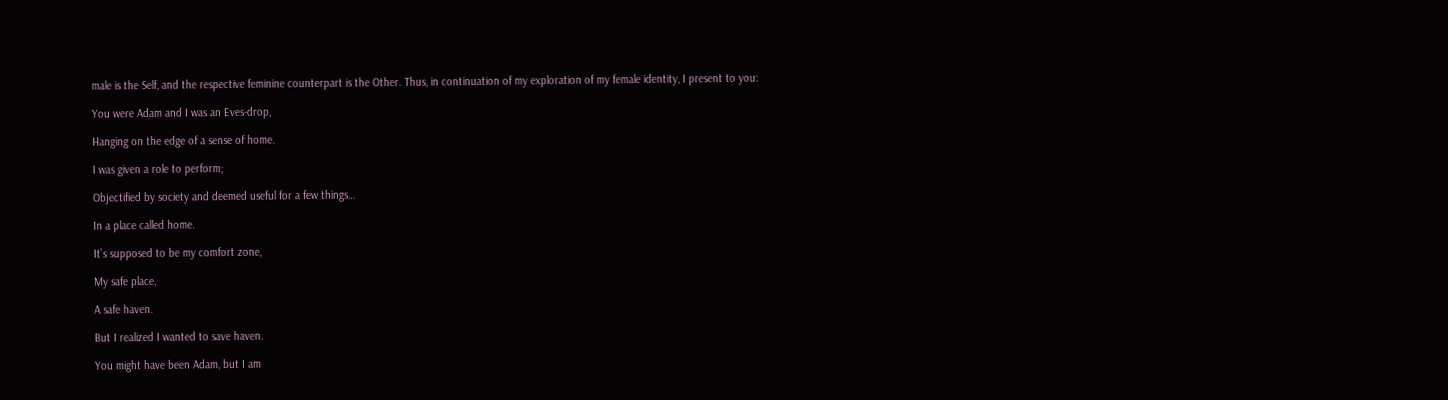male is the Self, and the respective feminine counterpart is the Other. Thus, in continuation of my exploration of my female identity, I present to you:

You were Adam and I was an Eves-drop,

Hanging on the edge of a sense of home.

I was given a role to perform;

Objectified by society and deemed useful for a few things…

In a place called home.

It’s supposed to be my comfort zone,

My safe place,

A safe haven.

But I realized I wanted to save haven.

You might have been Adam, but I am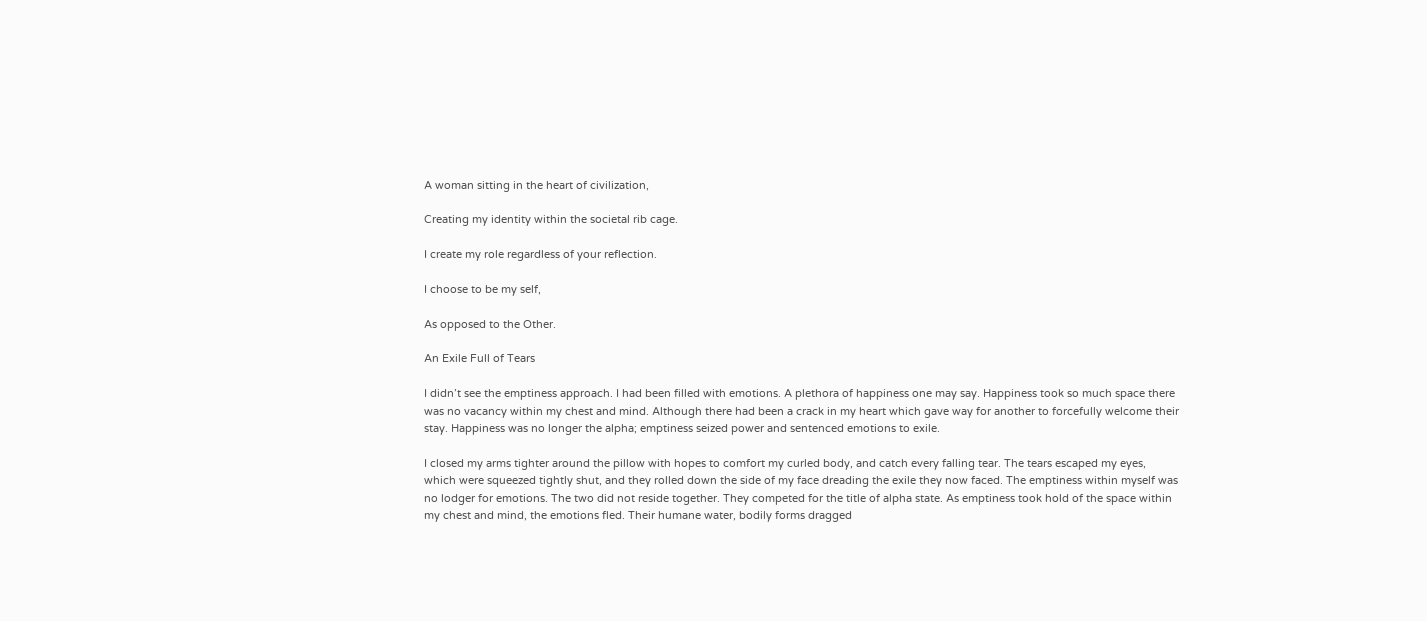A woman sitting in the heart of civilization,

Creating my identity within the societal rib cage.

I create my role regardless of your reflection.

I choose to be my self,

As opposed to the Other.

An Exile Full of Tears

I didn’t see the emptiness approach. I had been filled with emotions. A plethora of happiness one may say. Happiness took so much space there was no vacancy within my chest and mind. Although there had been a crack in my heart which gave way for another to forcefully welcome their stay. Happiness was no longer the alpha; emptiness seized power and sentenced emotions to exile.

I closed my arms tighter around the pillow with hopes to comfort my curled body, and catch every falling tear. The tears escaped my eyes, which were squeezed tightly shut, and they rolled down the side of my face dreading the exile they now faced. The emptiness within myself was no lodger for emotions. The two did not reside together. They competed for the title of alpha state. As emptiness took hold of the space within my chest and mind, the emotions fled. Their humane water, bodily forms dragged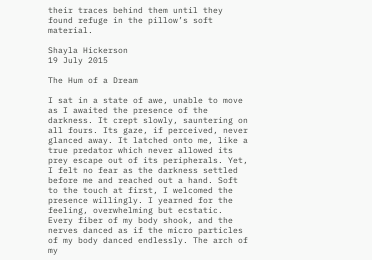their traces behind them until they found refuge in the pillow’s soft material.

Shayla Hickerson
19 July 2015

The Hum of a Dream

I sat in a state of awe, unable to move as I awaited the presence of the darkness. It crept slowly, sauntering on all fours. Its gaze, if perceived, never glanced away. It latched onto me, like a true predator which never allowed its prey escape out of its peripherals. Yet, I felt no fear as the darkness settled before me and reached out a hand. Soft to the touch at first, I welcomed the presence willingly. I yearned for the feeling, overwhelming but ecstatic. Every fiber of my body shook, and the nerves danced as if the micro particles of my body danced endlessly. The arch of my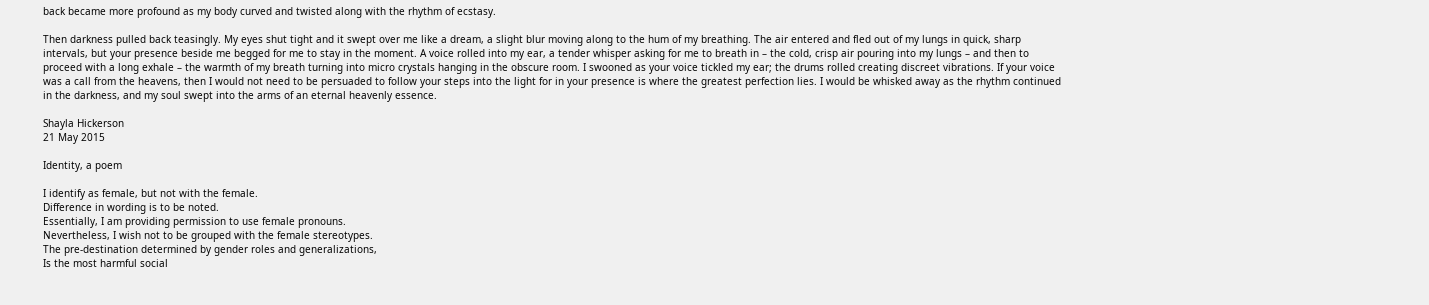back became more profound as my body curved and twisted along with the rhythm of ecstasy.

Then darkness pulled back teasingly. My eyes shut tight and it swept over me like a dream, a slight blur moving along to the hum of my breathing. The air entered and fled out of my lungs in quick, sharp intervals, but your presence beside me begged for me to stay in the moment. A voice rolled into my ear, a tender whisper asking for me to breath in – the cold, crisp air pouring into my lungs – and then to proceed with a long exhale – the warmth of my breath turning into micro crystals hanging in the obscure room. I swooned as your voice tickled my ear; the drums rolled creating discreet vibrations. If your voice was a call from the heavens, then I would not need to be persuaded to follow your steps into the light for in your presence is where the greatest perfection lies. I would be whisked away as the rhythm continued in the darkness, and my soul swept into the arms of an eternal heavenly essence.

Shayla Hickerson
21 May 2015

Identity, a poem

I identify as female, but not with the female.
Difference in wording is to be noted.
Essentially, I am providing permission to use female pronouns.
Nevertheless, I wish not to be grouped with the female stereotypes.
The pre-destination determined by gender roles and generalizations,
Is the most harmful social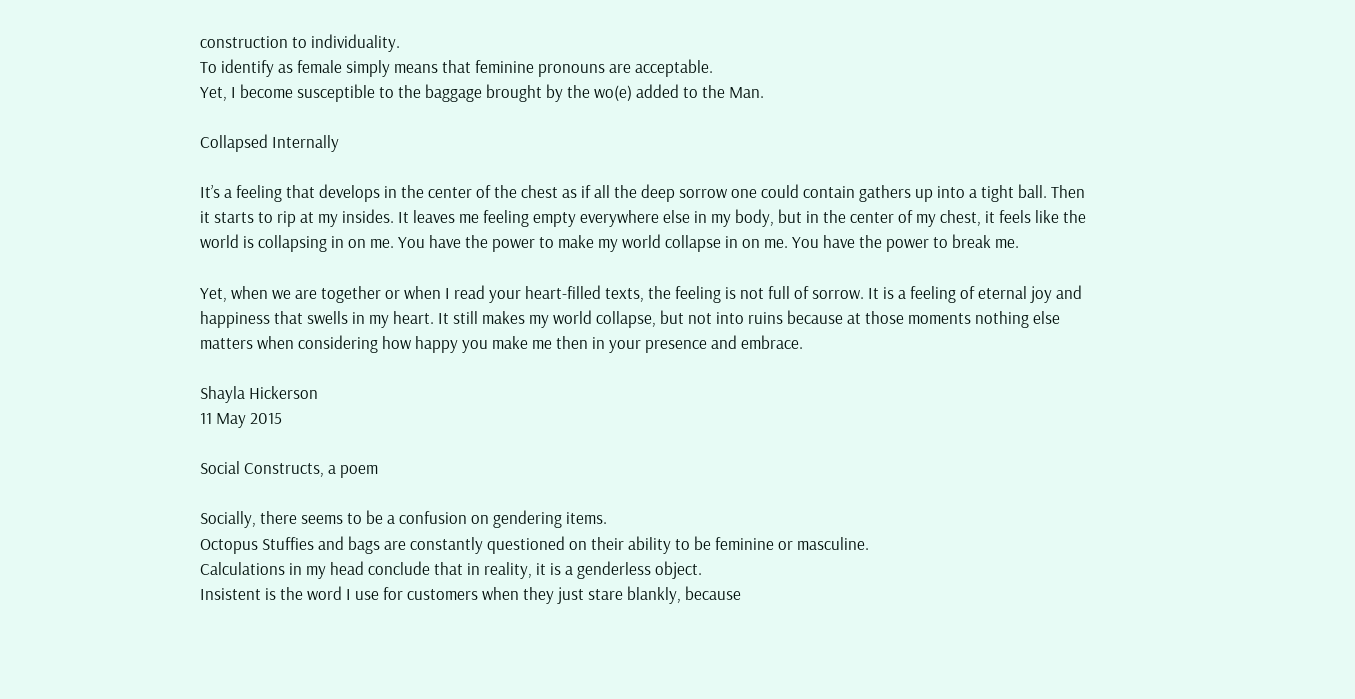construction to individuality.
To identify as female simply means that feminine pronouns are acceptable.
Yet, I become susceptible to the baggage brought by the wo(e) added to the Man.

Collapsed Internally

It’s a feeling that develops in the center of the chest as if all the deep sorrow one could contain gathers up into a tight ball. Then it starts to rip at my insides. It leaves me feeling empty everywhere else in my body, but in the center of my chest, it feels like the world is collapsing in on me. You have the power to make my world collapse in on me. You have the power to break me.

Yet, when we are together or when I read your heart-filled texts, the feeling is not full of sorrow. It is a feeling of eternal joy and happiness that swells in my heart. It still makes my world collapse, but not into ruins because at those moments nothing else matters when considering how happy you make me then in your presence and embrace.

Shayla Hickerson
11 May 2015

Social Constructs, a poem

Socially, there seems to be a confusion on gendering items.
Octopus Stuffies and bags are constantly questioned on their ability to be feminine or masculine.
Calculations in my head conclude that in reality, it is a genderless object.
Insistent is the word I use for customers when they just stare blankly, because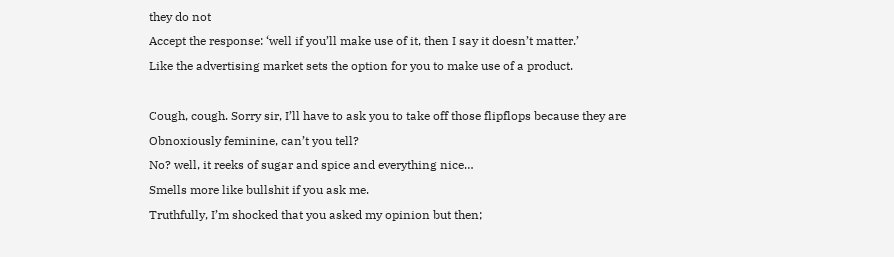they do not
Accept the response: ‘well if you’ll make use of it, then I say it doesn’t matter.’
Like the advertising market sets the option for you to make use of a product.

Cough, cough. Sorry sir, I’ll have to ask you to take off those flipflops because they are
Obnoxiously feminine, can’t you tell?
No? well, it reeks of sugar and spice and everything nice…
Smells more like bullshit if you ask me.
Truthfully, I’m shocked that you asked my opinion but then;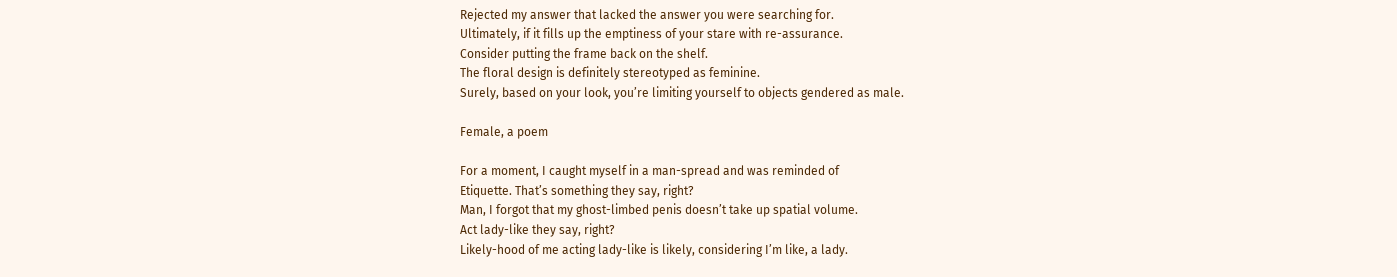Rejected my answer that lacked the answer you were searching for.
Ultimately, if it fills up the emptiness of your stare with re-assurance.
Consider putting the frame back on the shelf.
The floral design is definitely stereotyped as feminine.
Surely, based on your look, you’re limiting yourself to objects gendered as male.

Female, a poem

For a moment, I caught myself in a man-spread and was reminded of
Etiquette. That’s something they say, right?
Man, I forgot that my ghost-limbed penis doesn’t take up spatial volume.
Act lady-like they say, right?
Likely-hood of me acting lady-like is likely, considering I’m like, a lady.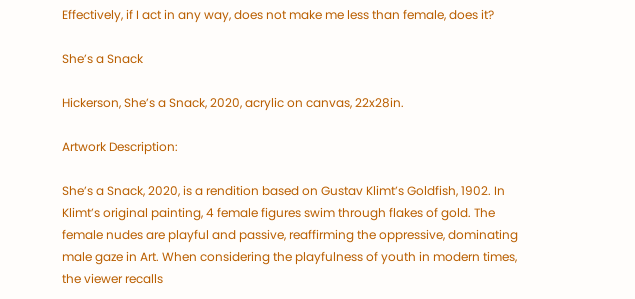Effectively, if I act in any way, does not make me less than female, does it?

She’s a Snack

Hickerson, She’s a Snack, 2020, acrylic on canvas, 22x28in.

Artwork Description:

She’s a Snack, 2020, is a rendition based on Gustav Klimt’s Goldfish, 1902. In Klimt’s original painting, 4 female figures swim through flakes of gold. The female nudes are playful and passive, reaffirming the oppressive, dominating male gaze in Art. When considering the playfulness of youth in modern times, the viewer recalls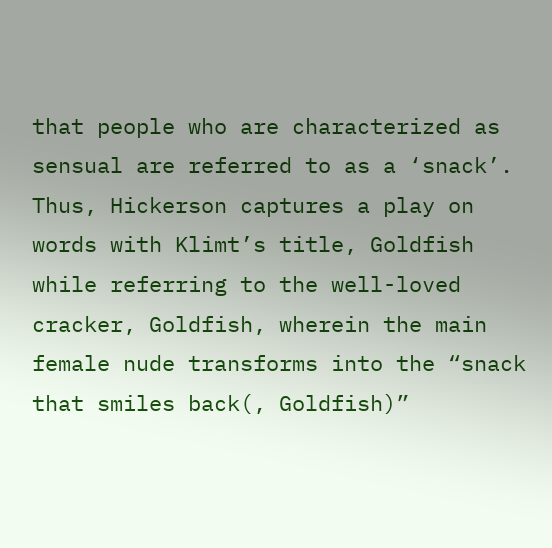that people who are characterized as sensual are referred to as a ‘snack’. Thus, Hickerson captures a play on words with Klimt’s title, Goldfish while referring to the well-loved cracker, Goldfish, wherein the main female nude transforms into the “snack that smiles back(, Goldfish)”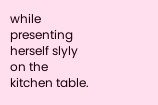while presenting herself slyly on the kitchen table.